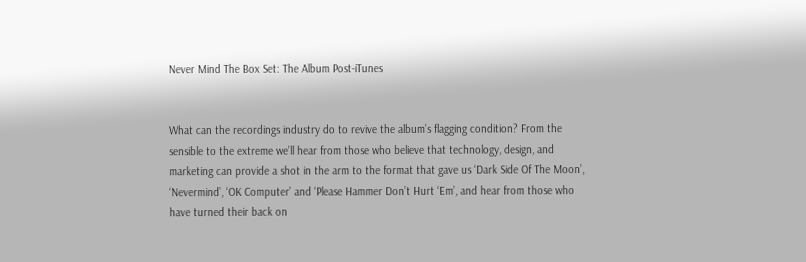Never Mind The Box Set: The Album Post-iTunes


What can the recordings industry do to revive the album’s flagging condition? From the sensible to the extreme we’ll hear from those who believe that technology, design, and marketing can provide a shot in the arm to the format that gave us ‘Dark Side Of The Moon’, ‘Nevermind’, ‘OK Computer’ and ‘Please Hammer Don’t Hurt ‘Em’, and hear from those who have turned their back on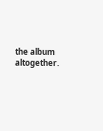the album altogether.